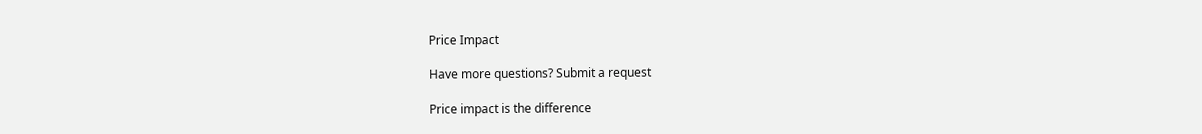Price Impact

Have more questions? Submit a request

Price impact is the difference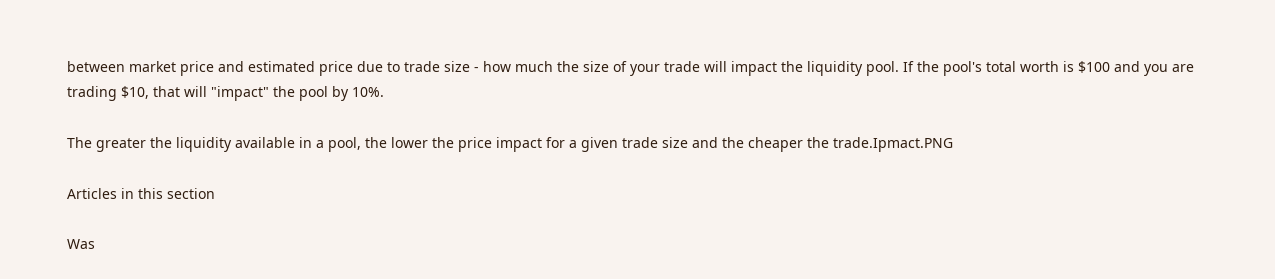between market price and estimated price due to trade size - how much the size of your trade will impact the liquidity pool. If the pool's total worth is $100 and you are trading $10, that will "impact" the pool by 10%.

The greater the liquidity available in a pool, the lower the price impact for a given trade size and the cheaper the trade.Ipmact.PNG

Articles in this section

Was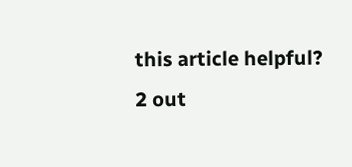this article helpful?
2 out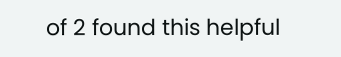of 2 found this helpful